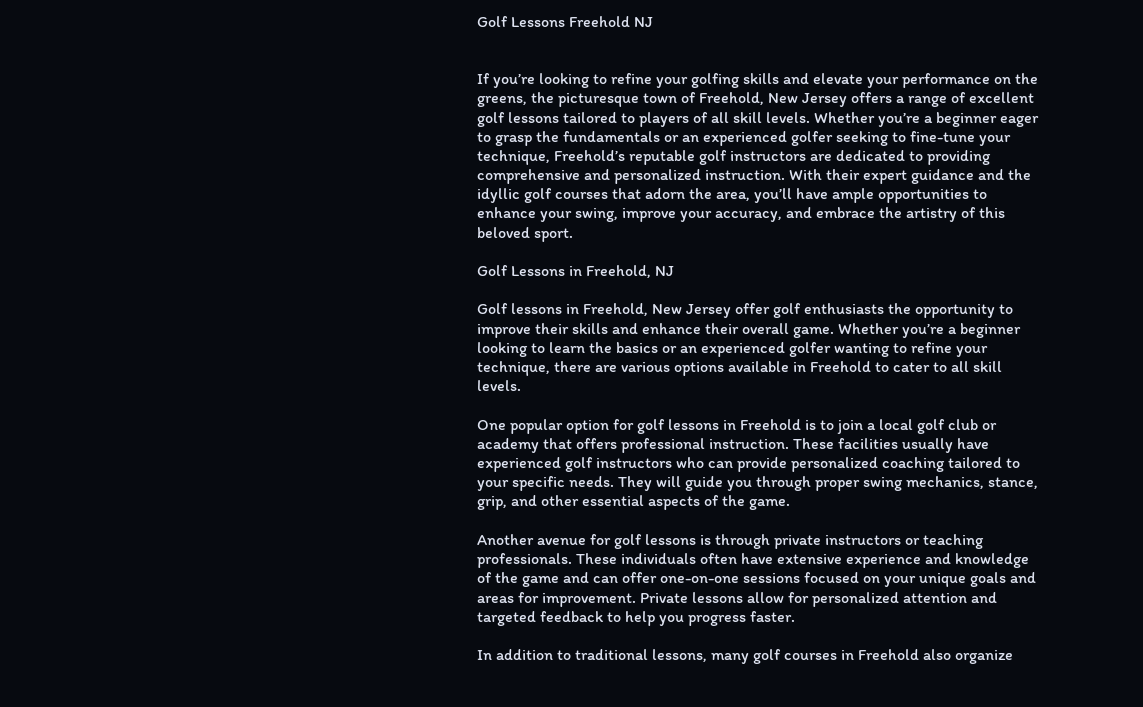Golf Lessons Freehold NJ


If you’re looking to refine your golfing skills and elevate your performance on the greens, the picturesque town of Freehold, New Jersey offers a range of excellent golf lessons tailored to players of all skill levels. Whether you’re a beginner eager to grasp the fundamentals or an experienced golfer seeking to fine-tune your technique, Freehold’s reputable golf instructors are dedicated to providing comprehensive and personalized instruction. With their expert guidance and the idyllic golf courses that adorn the area, you’ll have ample opportunities to enhance your swing, improve your accuracy, and embrace the artistry of this beloved sport.

Golf Lessons in Freehold, NJ

Golf lessons in Freehold, New Jersey offer golf enthusiasts the opportunity to improve their skills and enhance their overall game. Whether you’re a beginner looking to learn the basics or an experienced golfer wanting to refine your technique, there are various options available in Freehold to cater to all skill levels.

One popular option for golf lessons in Freehold is to join a local golf club or academy that offers professional instruction. These facilities usually have experienced golf instructors who can provide personalized coaching tailored to your specific needs. They will guide you through proper swing mechanics, stance, grip, and other essential aspects of the game.

Another avenue for golf lessons is through private instructors or teaching professionals. These individuals often have extensive experience and knowledge of the game and can offer one-on-one sessions focused on your unique goals and areas for improvement. Private lessons allow for personalized attention and targeted feedback to help you progress faster.

In addition to traditional lessons, many golf courses in Freehold also organize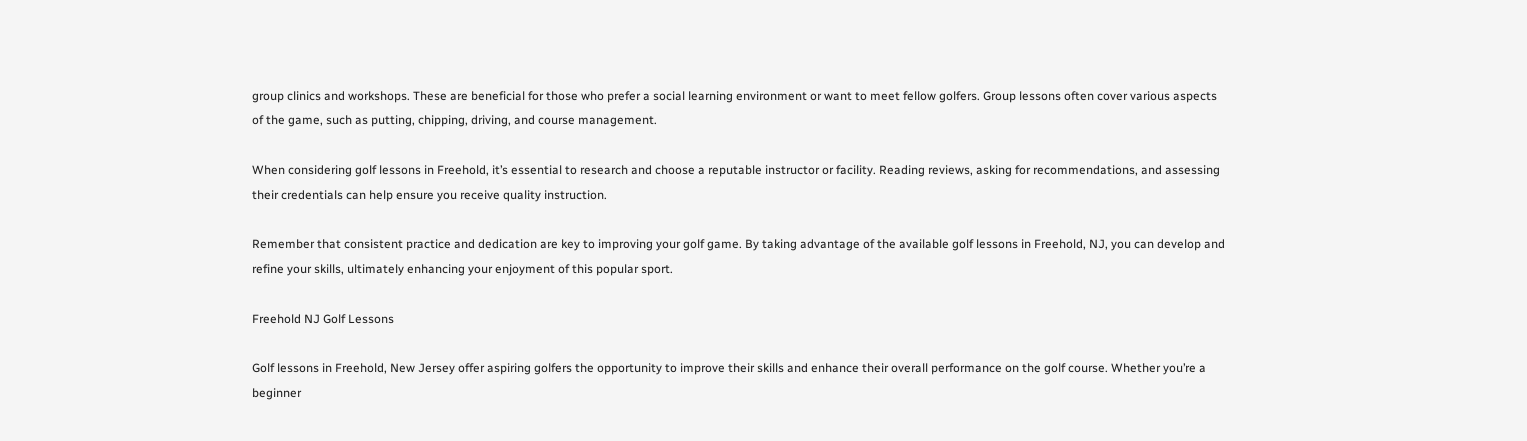group clinics and workshops. These are beneficial for those who prefer a social learning environment or want to meet fellow golfers. Group lessons often cover various aspects of the game, such as putting, chipping, driving, and course management.

When considering golf lessons in Freehold, it’s essential to research and choose a reputable instructor or facility. Reading reviews, asking for recommendations, and assessing their credentials can help ensure you receive quality instruction.

Remember that consistent practice and dedication are key to improving your golf game. By taking advantage of the available golf lessons in Freehold, NJ, you can develop and refine your skills, ultimately enhancing your enjoyment of this popular sport.

Freehold NJ Golf Lessons

Golf lessons in Freehold, New Jersey offer aspiring golfers the opportunity to improve their skills and enhance their overall performance on the golf course. Whether you’re a beginner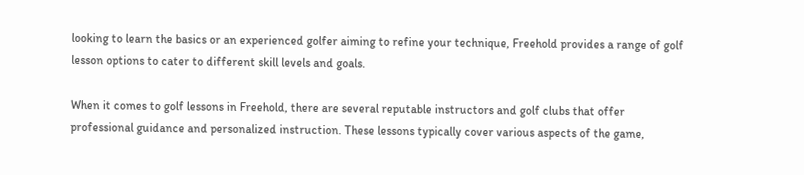looking to learn the basics or an experienced golfer aiming to refine your technique, Freehold provides a range of golf lesson options to cater to different skill levels and goals.

When it comes to golf lessons in Freehold, there are several reputable instructors and golf clubs that offer professional guidance and personalized instruction. These lessons typically cover various aspects of the game,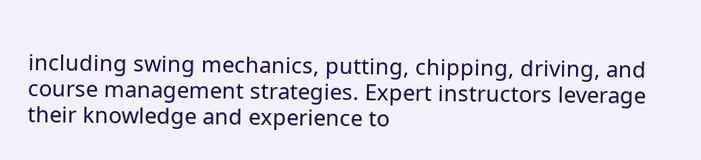including swing mechanics, putting, chipping, driving, and course management strategies. Expert instructors leverage their knowledge and experience to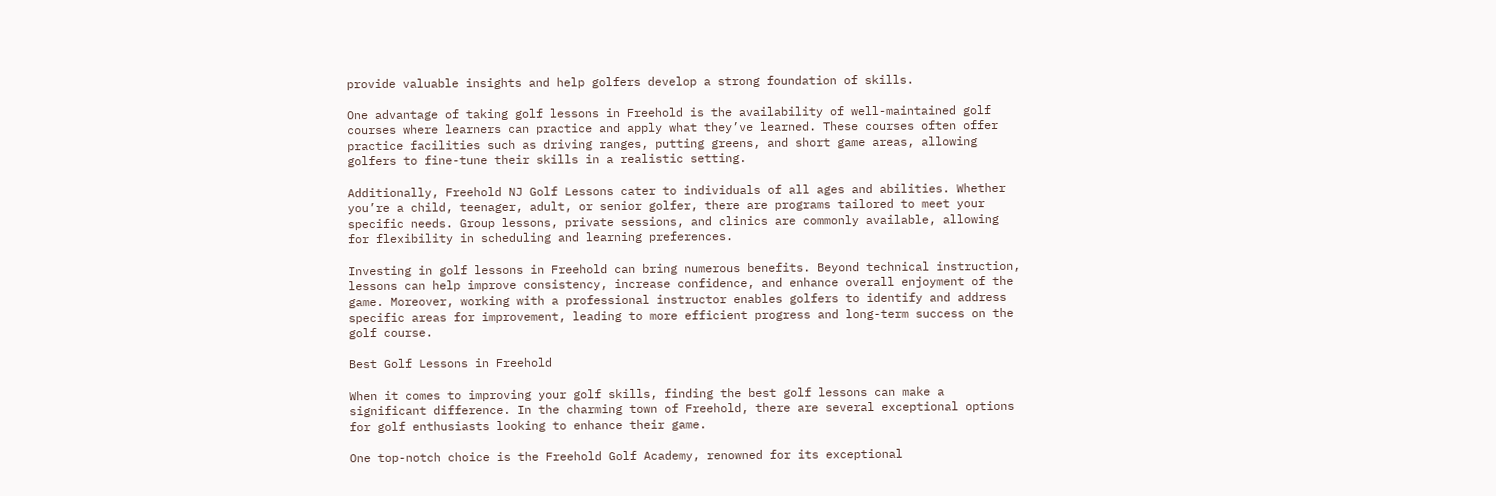provide valuable insights and help golfers develop a strong foundation of skills.

One advantage of taking golf lessons in Freehold is the availability of well-maintained golf courses where learners can practice and apply what they’ve learned. These courses often offer practice facilities such as driving ranges, putting greens, and short game areas, allowing golfers to fine-tune their skills in a realistic setting.

Additionally, Freehold NJ Golf Lessons cater to individuals of all ages and abilities. Whether you’re a child, teenager, adult, or senior golfer, there are programs tailored to meet your specific needs. Group lessons, private sessions, and clinics are commonly available, allowing for flexibility in scheduling and learning preferences.

Investing in golf lessons in Freehold can bring numerous benefits. Beyond technical instruction, lessons can help improve consistency, increase confidence, and enhance overall enjoyment of the game. Moreover, working with a professional instructor enables golfers to identify and address specific areas for improvement, leading to more efficient progress and long-term success on the golf course.

Best Golf Lessons in Freehold

When it comes to improving your golf skills, finding the best golf lessons can make a significant difference. In the charming town of Freehold, there are several exceptional options for golf enthusiasts looking to enhance their game.

One top-notch choice is the Freehold Golf Academy, renowned for its exceptional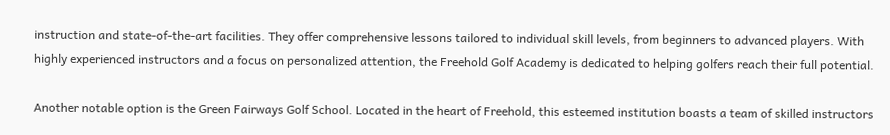instruction and state-of-the-art facilities. They offer comprehensive lessons tailored to individual skill levels, from beginners to advanced players. With highly experienced instructors and a focus on personalized attention, the Freehold Golf Academy is dedicated to helping golfers reach their full potential.

Another notable option is the Green Fairways Golf School. Located in the heart of Freehold, this esteemed institution boasts a team of skilled instructors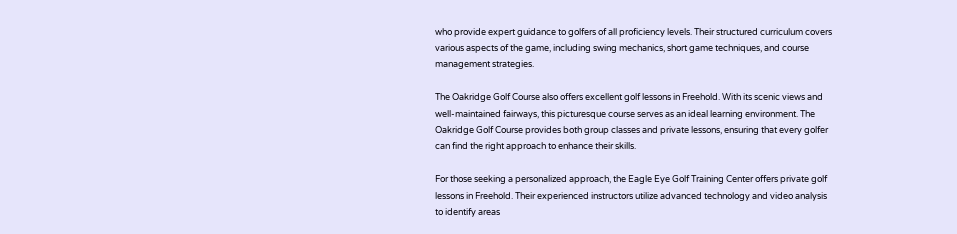who provide expert guidance to golfers of all proficiency levels. Their structured curriculum covers various aspects of the game, including swing mechanics, short game techniques, and course management strategies.

The Oakridge Golf Course also offers excellent golf lessons in Freehold. With its scenic views and well-maintained fairways, this picturesque course serves as an ideal learning environment. The Oakridge Golf Course provides both group classes and private lessons, ensuring that every golfer can find the right approach to enhance their skills.

For those seeking a personalized approach, the Eagle Eye Golf Training Center offers private golf lessons in Freehold. Their experienced instructors utilize advanced technology and video analysis to identify areas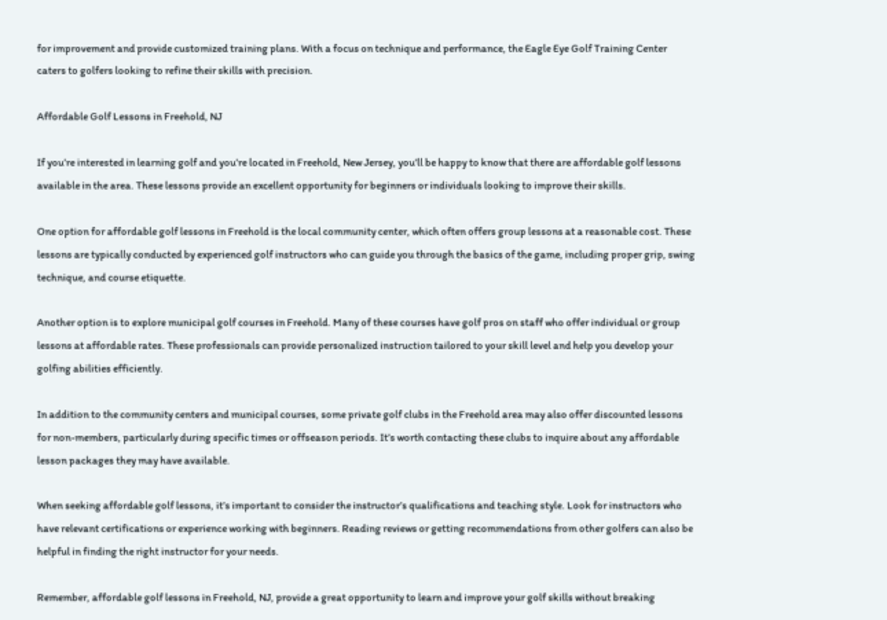for improvement and provide customized training plans. With a focus on technique and performance, the Eagle Eye Golf Training Center caters to golfers looking to refine their skills with precision.

Affordable Golf Lessons in Freehold, NJ

If you’re interested in learning golf and you’re located in Freehold, New Jersey, you’ll be happy to know that there are affordable golf lessons available in the area. These lessons provide an excellent opportunity for beginners or individuals looking to improve their skills.

One option for affordable golf lessons in Freehold is the local community center, which often offers group lessons at a reasonable cost. These lessons are typically conducted by experienced golf instructors who can guide you through the basics of the game, including proper grip, swing technique, and course etiquette.

Another option is to explore municipal golf courses in Freehold. Many of these courses have golf pros on staff who offer individual or group lessons at affordable rates. These professionals can provide personalized instruction tailored to your skill level and help you develop your golfing abilities efficiently.

In addition to the community centers and municipal courses, some private golf clubs in the Freehold area may also offer discounted lessons for non-members, particularly during specific times or offseason periods. It’s worth contacting these clubs to inquire about any affordable lesson packages they may have available.

When seeking affordable golf lessons, it’s important to consider the instructor’s qualifications and teaching style. Look for instructors who have relevant certifications or experience working with beginners. Reading reviews or getting recommendations from other golfers can also be helpful in finding the right instructor for your needs.

Remember, affordable golf lessons in Freehold, NJ, provide a great opportunity to learn and improve your golf skills without breaking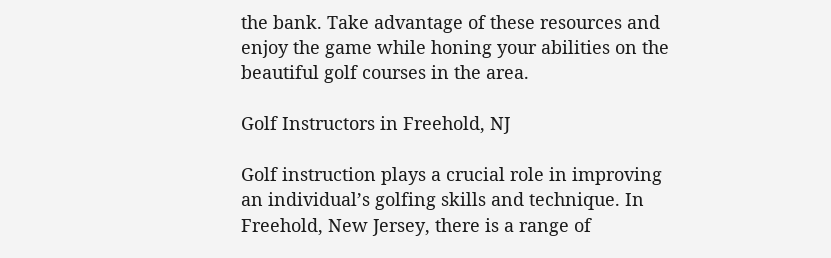the bank. Take advantage of these resources and enjoy the game while honing your abilities on the beautiful golf courses in the area.

Golf Instructors in Freehold, NJ

Golf instruction plays a crucial role in improving an individual’s golfing skills and technique. In Freehold, New Jersey, there is a range of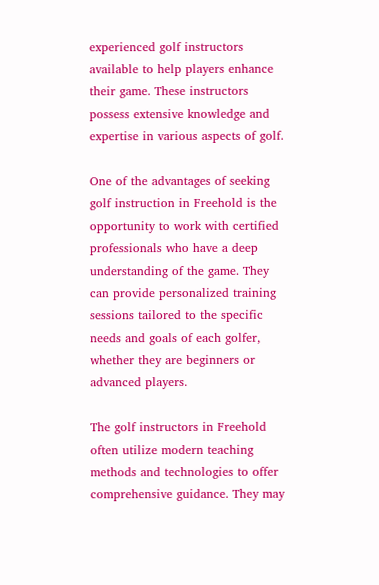experienced golf instructors available to help players enhance their game. These instructors possess extensive knowledge and expertise in various aspects of golf.

One of the advantages of seeking golf instruction in Freehold is the opportunity to work with certified professionals who have a deep understanding of the game. They can provide personalized training sessions tailored to the specific needs and goals of each golfer, whether they are beginners or advanced players.

The golf instructors in Freehold often utilize modern teaching methods and technologies to offer comprehensive guidance. They may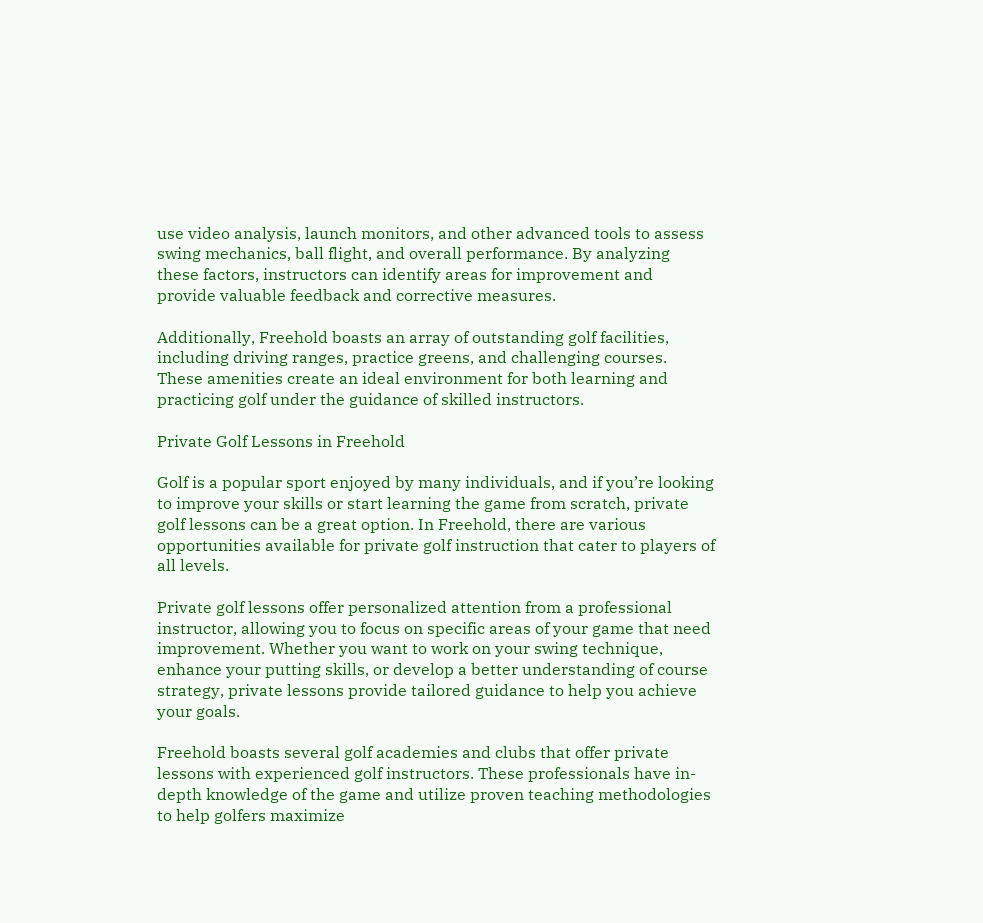use video analysis, launch monitors, and other advanced tools to assess swing mechanics, ball flight, and overall performance. By analyzing these factors, instructors can identify areas for improvement and provide valuable feedback and corrective measures.

Additionally, Freehold boasts an array of outstanding golf facilities, including driving ranges, practice greens, and challenging courses. These amenities create an ideal environment for both learning and practicing golf under the guidance of skilled instructors.

Private Golf Lessons in Freehold

Golf is a popular sport enjoyed by many individuals, and if you’re looking to improve your skills or start learning the game from scratch, private golf lessons can be a great option. In Freehold, there are various opportunities available for private golf instruction that cater to players of all levels.

Private golf lessons offer personalized attention from a professional instructor, allowing you to focus on specific areas of your game that need improvement. Whether you want to work on your swing technique, enhance your putting skills, or develop a better understanding of course strategy, private lessons provide tailored guidance to help you achieve your goals.

Freehold boasts several golf academies and clubs that offer private lessons with experienced golf instructors. These professionals have in-depth knowledge of the game and utilize proven teaching methodologies to help golfers maximize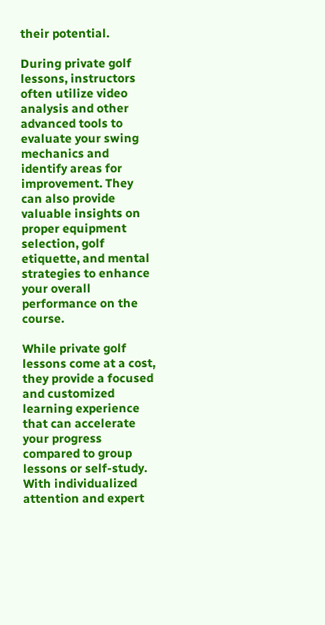their potential.

During private golf lessons, instructors often utilize video analysis and other advanced tools to evaluate your swing mechanics and identify areas for improvement. They can also provide valuable insights on proper equipment selection, golf etiquette, and mental strategies to enhance your overall performance on the course.

While private golf lessons come at a cost, they provide a focused and customized learning experience that can accelerate your progress compared to group lessons or self-study. With individualized attention and expert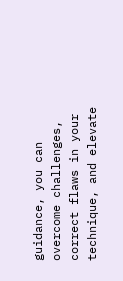guidance, you can overcome challenges, correct flaws in your technique, and elevate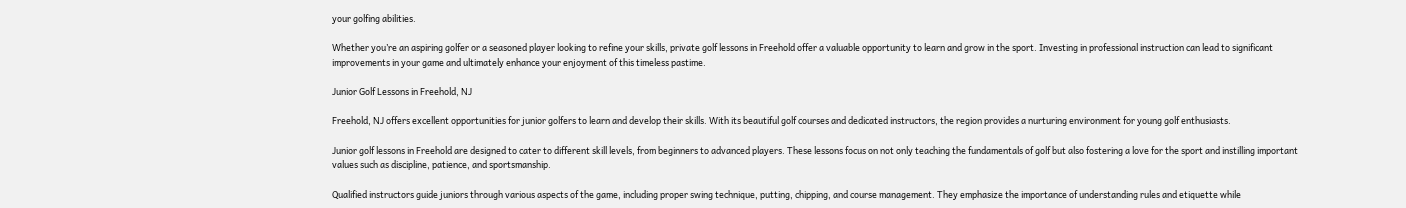your golfing abilities.

Whether you’re an aspiring golfer or a seasoned player looking to refine your skills, private golf lessons in Freehold offer a valuable opportunity to learn and grow in the sport. Investing in professional instruction can lead to significant improvements in your game and ultimately enhance your enjoyment of this timeless pastime.

Junior Golf Lessons in Freehold, NJ

Freehold, NJ offers excellent opportunities for junior golfers to learn and develop their skills. With its beautiful golf courses and dedicated instructors, the region provides a nurturing environment for young golf enthusiasts.

Junior golf lessons in Freehold are designed to cater to different skill levels, from beginners to advanced players. These lessons focus on not only teaching the fundamentals of golf but also fostering a love for the sport and instilling important values such as discipline, patience, and sportsmanship.

Qualified instructors guide juniors through various aspects of the game, including proper swing technique, putting, chipping, and course management. They emphasize the importance of understanding rules and etiquette while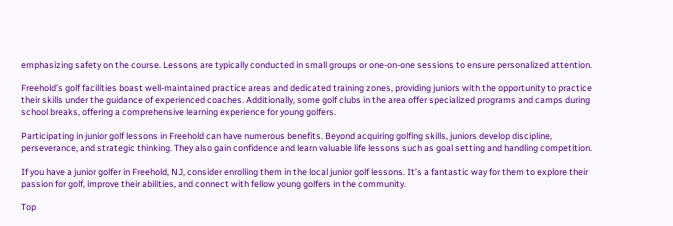emphasizing safety on the course. Lessons are typically conducted in small groups or one-on-one sessions to ensure personalized attention.

Freehold’s golf facilities boast well-maintained practice areas and dedicated training zones, providing juniors with the opportunity to practice their skills under the guidance of experienced coaches. Additionally, some golf clubs in the area offer specialized programs and camps during school breaks, offering a comprehensive learning experience for young golfers.

Participating in junior golf lessons in Freehold can have numerous benefits. Beyond acquiring golfing skills, juniors develop discipline, perseverance, and strategic thinking. They also gain confidence and learn valuable life lessons such as goal setting and handling competition.

If you have a junior golfer in Freehold, NJ, consider enrolling them in the local junior golf lessons. It’s a fantastic way for them to explore their passion for golf, improve their abilities, and connect with fellow young golfers in the community.

Top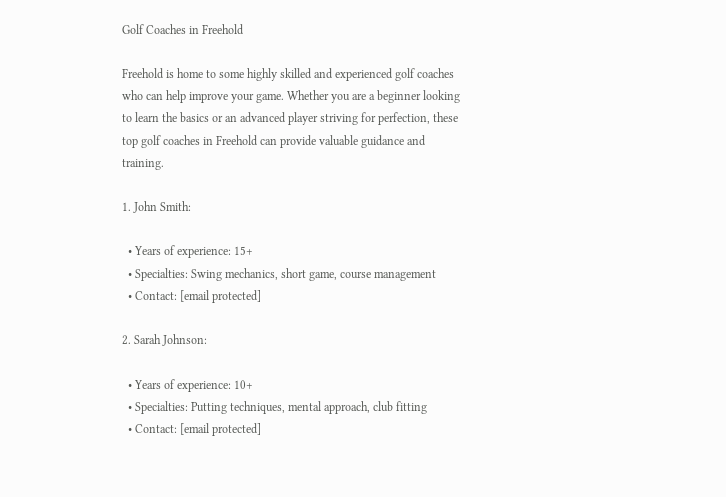Golf Coaches in Freehold

Freehold is home to some highly skilled and experienced golf coaches who can help improve your game. Whether you are a beginner looking to learn the basics or an advanced player striving for perfection, these top golf coaches in Freehold can provide valuable guidance and training.

1. John Smith:

  • Years of experience: 15+
  • Specialties: Swing mechanics, short game, course management
  • Contact: [email protected]

2. Sarah Johnson:

  • Years of experience: 10+
  • Specialties: Putting techniques, mental approach, club fitting
  • Contact: [email protected]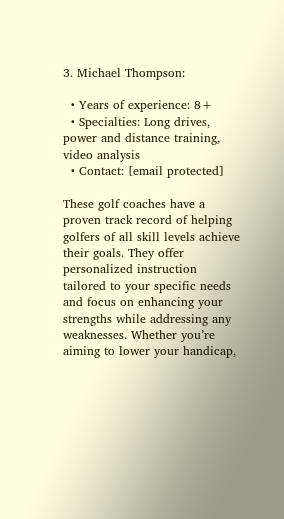3. Michael Thompson:

  • Years of experience: 8+
  • Specialties: Long drives, power and distance training, video analysis
  • Contact: [email protected]

These golf coaches have a proven track record of helping golfers of all skill levels achieve their goals. They offer personalized instruction tailored to your specific needs and focus on enhancing your strengths while addressing any weaknesses. Whether you’re aiming to lower your handicap,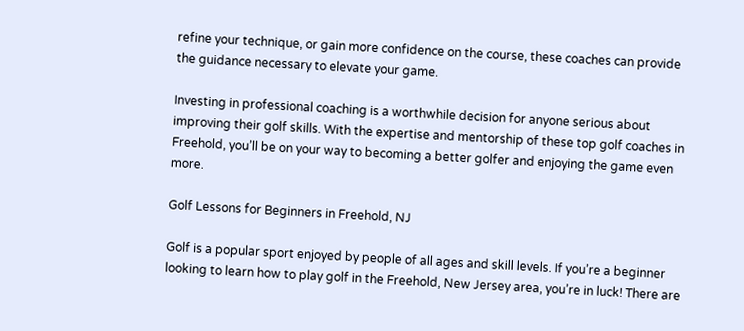refine your technique, or gain more confidence on the course, these coaches can provide the guidance necessary to elevate your game.

Investing in professional coaching is a worthwhile decision for anyone serious about improving their golf skills. With the expertise and mentorship of these top golf coaches in Freehold, you’ll be on your way to becoming a better golfer and enjoying the game even more.

Golf Lessons for Beginners in Freehold, NJ

Golf is a popular sport enjoyed by people of all ages and skill levels. If you’re a beginner looking to learn how to play golf in the Freehold, New Jersey area, you’re in luck! There are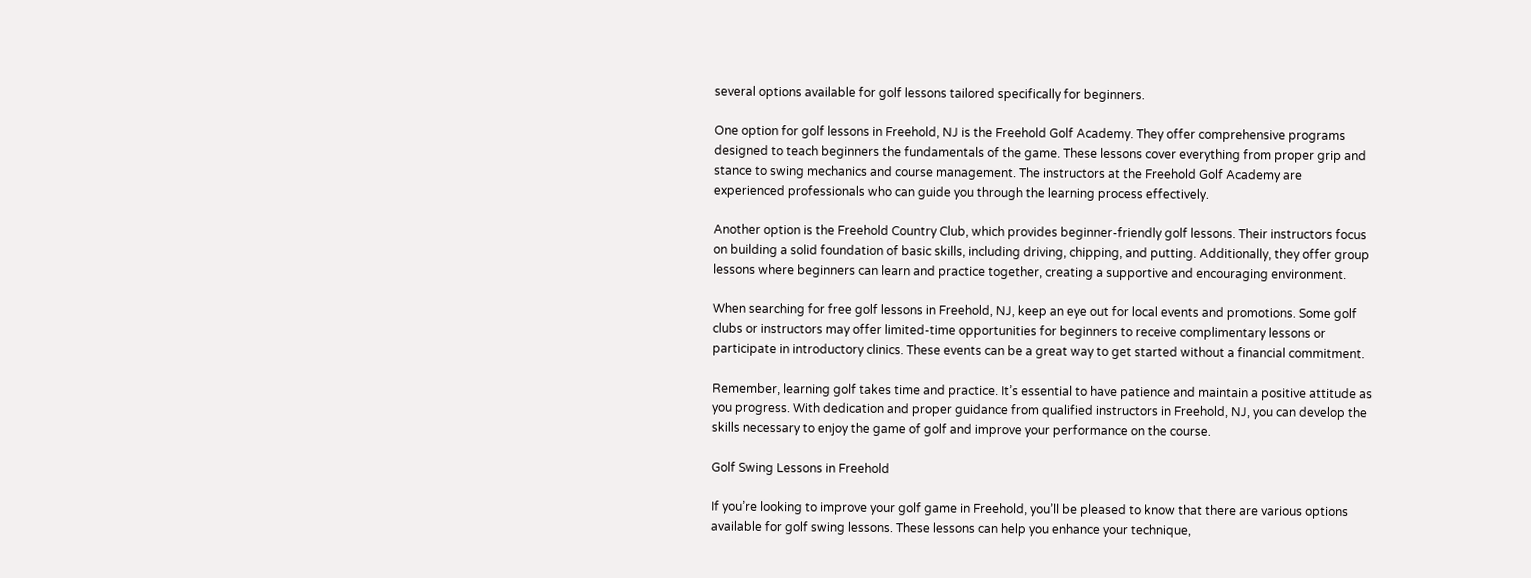several options available for golf lessons tailored specifically for beginners.

One option for golf lessons in Freehold, NJ is the Freehold Golf Academy. They offer comprehensive programs designed to teach beginners the fundamentals of the game. These lessons cover everything from proper grip and stance to swing mechanics and course management. The instructors at the Freehold Golf Academy are experienced professionals who can guide you through the learning process effectively.

Another option is the Freehold Country Club, which provides beginner-friendly golf lessons. Their instructors focus on building a solid foundation of basic skills, including driving, chipping, and putting. Additionally, they offer group lessons where beginners can learn and practice together, creating a supportive and encouraging environment.

When searching for free golf lessons in Freehold, NJ, keep an eye out for local events and promotions. Some golf clubs or instructors may offer limited-time opportunities for beginners to receive complimentary lessons or participate in introductory clinics. These events can be a great way to get started without a financial commitment.

Remember, learning golf takes time and practice. It’s essential to have patience and maintain a positive attitude as you progress. With dedication and proper guidance from qualified instructors in Freehold, NJ, you can develop the skills necessary to enjoy the game of golf and improve your performance on the course.

Golf Swing Lessons in Freehold

If you’re looking to improve your golf game in Freehold, you’ll be pleased to know that there are various options available for golf swing lessons. These lessons can help you enhance your technique,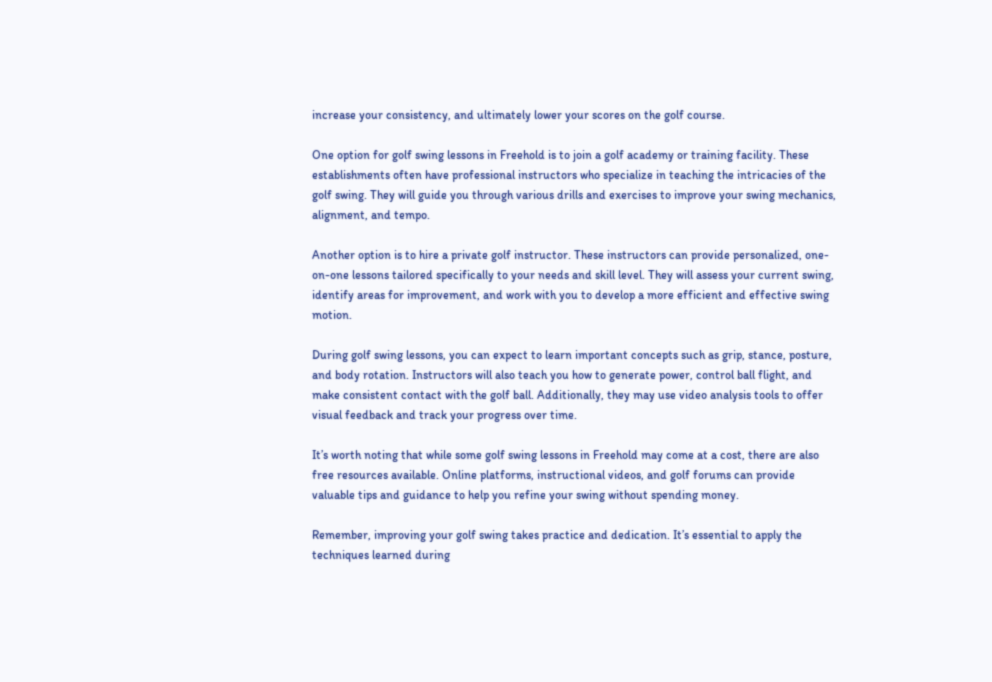increase your consistency, and ultimately lower your scores on the golf course.

One option for golf swing lessons in Freehold is to join a golf academy or training facility. These establishments often have professional instructors who specialize in teaching the intricacies of the golf swing. They will guide you through various drills and exercises to improve your swing mechanics, alignment, and tempo.

Another option is to hire a private golf instructor. These instructors can provide personalized, one-on-one lessons tailored specifically to your needs and skill level. They will assess your current swing, identify areas for improvement, and work with you to develop a more efficient and effective swing motion.

During golf swing lessons, you can expect to learn important concepts such as grip, stance, posture, and body rotation. Instructors will also teach you how to generate power, control ball flight, and make consistent contact with the golf ball. Additionally, they may use video analysis tools to offer visual feedback and track your progress over time.

It’s worth noting that while some golf swing lessons in Freehold may come at a cost, there are also free resources available. Online platforms, instructional videos, and golf forums can provide valuable tips and guidance to help you refine your swing without spending money.

Remember, improving your golf swing takes practice and dedication. It’s essential to apply the techniques learned during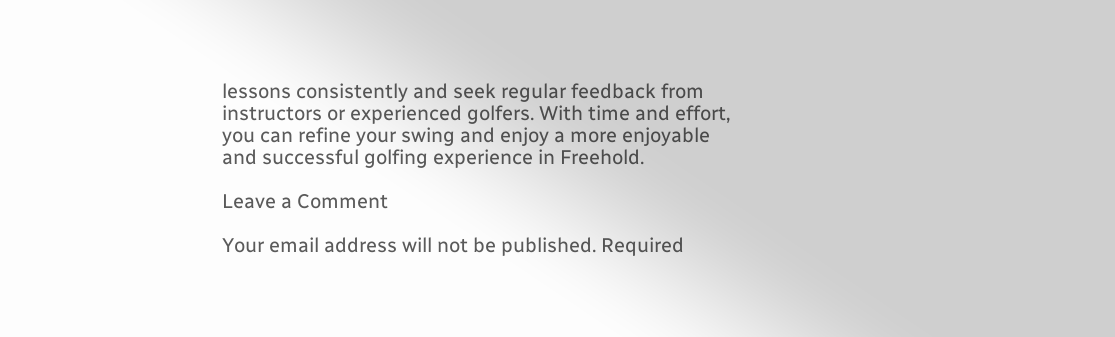lessons consistently and seek regular feedback from instructors or experienced golfers. With time and effort, you can refine your swing and enjoy a more enjoyable and successful golfing experience in Freehold.

Leave a Comment

Your email address will not be published. Required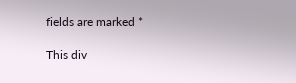fields are marked *

This div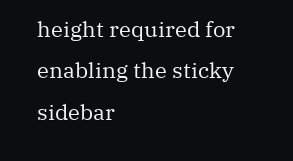height required for enabling the sticky sidebar